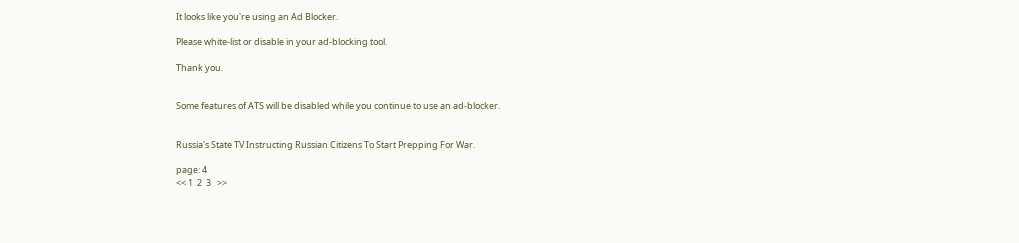It looks like you're using an Ad Blocker.

Please white-list or disable in your ad-blocking tool.

Thank you.


Some features of ATS will be disabled while you continue to use an ad-blocker.


Russia's State TV Instructing Russian Citizens To Start Prepping For War.

page: 4
<< 1  2  3   >>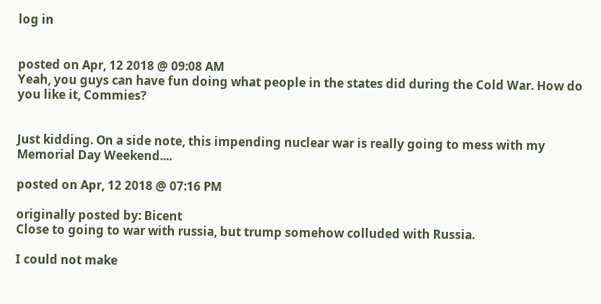log in


posted on Apr, 12 2018 @ 09:08 AM
Yeah, you guys can have fun doing what people in the states did during the Cold War. How do you like it, Commies?


Just kidding. On a side note, this impending nuclear war is really going to mess with my Memorial Day Weekend....

posted on Apr, 12 2018 @ 07:16 PM

originally posted by: Bicent
Close to going to war with russia, but trump somehow colluded with Russia.

I could not make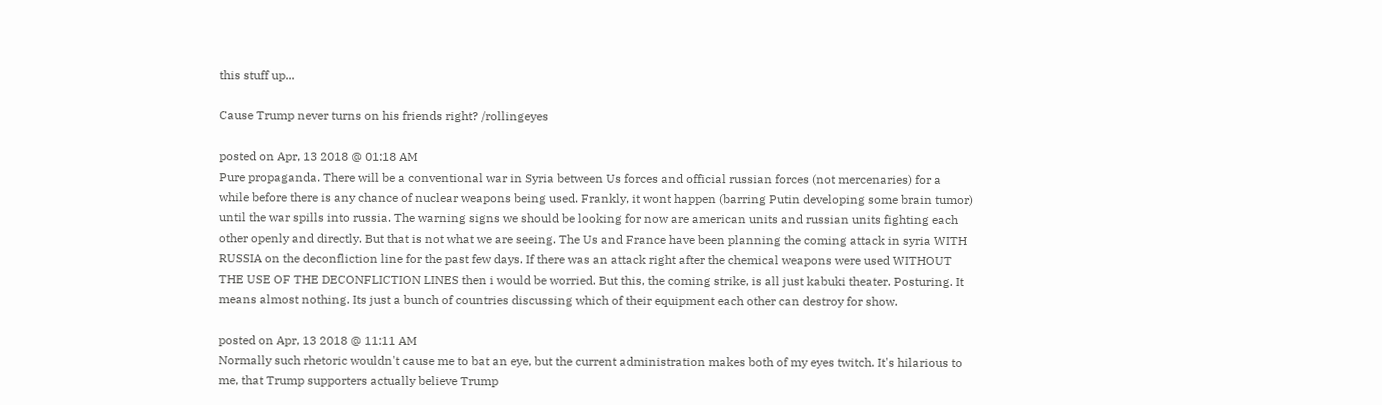this stuff up...

Cause Trump never turns on his friends right? /rollingeyes

posted on Apr, 13 2018 @ 01:18 AM
Pure propaganda. There will be a conventional war in Syria between Us forces and official russian forces (not mercenaries) for a while before there is any chance of nuclear weapons being used. Frankly, it wont happen (barring Putin developing some brain tumor) until the war spills into russia. The warning signs we should be looking for now are american units and russian units fighting each other openly and directly. But that is not what we are seeing. The Us and France have been planning the coming attack in syria WITH RUSSIA on the deconfliction line for the past few days. If there was an attack right after the chemical weapons were used WITHOUT THE USE OF THE DECONFLICTION LINES then i would be worried. But this, the coming strike, is all just kabuki theater. Posturing. It means almost nothing. Its just a bunch of countries discussing which of their equipment each other can destroy for show.

posted on Apr, 13 2018 @ 11:11 AM
Normally such rhetoric wouldn't cause me to bat an eye, but the current administration makes both of my eyes twitch. It's hilarious to me, that Trump supporters actually believe Trump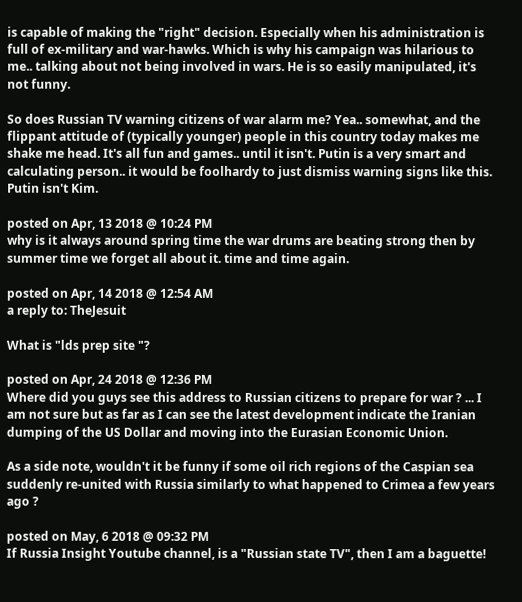is capable of making the "right" decision. Especially when his administration is full of ex-military and war-hawks. Which is why his campaign was hilarious to me.. talking about not being involved in wars. He is so easily manipulated, it's not funny.

So does Russian TV warning citizens of war alarm me? Yea.. somewhat, and the flippant attitude of (typically younger) people in this country today makes me shake me head. It's all fun and games.. until it isn't. Putin is a very smart and calculating person.. it would be foolhardy to just dismiss warning signs like this. Putin isn't Kim.

posted on Apr, 13 2018 @ 10:24 PM
why is it always around spring time the war drums are beating strong then by summer time we forget all about it. time and time again.

posted on Apr, 14 2018 @ 12:54 AM
a reply to: TheJesuit

What is "lds prep site "?

posted on Apr, 24 2018 @ 12:36 PM
Where did you guys see this address to Russian citizens to prepare for war ? ... I am not sure but as far as I can see the latest development indicate the Iranian dumping of the US Dollar and moving into the Eurasian Economic Union.

As a side note, wouldn't it be funny if some oil rich regions of the Caspian sea suddenly re-united with Russia similarly to what happened to Crimea a few years ago ?

posted on May, 6 2018 @ 09:32 PM
If Russia Insight Youtube channel, is a "Russian state TV", then I am a baguette!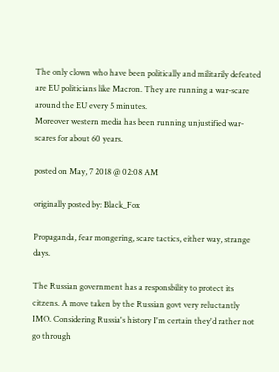The only clown who have been politically and militarily defeated are EU politicians like Macron. They are running a war-scare around the EU every 5 minutes.
Moreover western media has been running unjustified war-scares for about 60 years.

posted on May, 7 2018 @ 02:08 AM

originally posted by: Black_Fox

Propaganda, fear mongering, scare tactics, either way, strange days.

The Russian government has a responsbility to protect its citzens. A move taken by the Russian govt very reluctantly IMO. Considering Russia's history I'm certain they'd rather not go through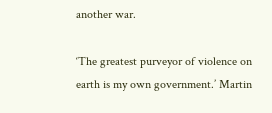another war.

‘The greatest purveyor of violence on earth is my own government.’ Martin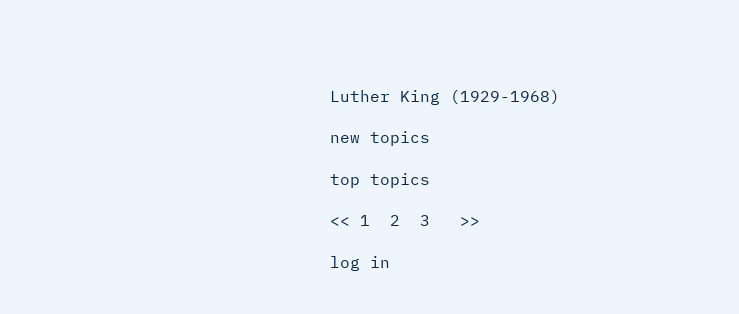Luther King (1929-1968)

new topics

top topics

<< 1  2  3   >>

log in